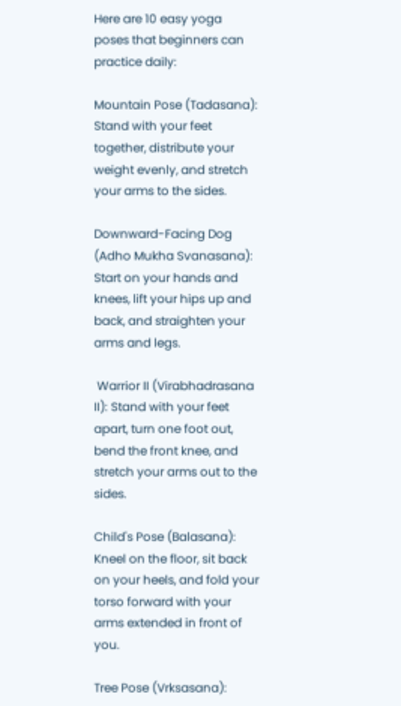Here are 10 easy yoga poses that beginners can practice daily:

Mountain Pose (Tadasana): Stand with your feet together, distribute your weight evenly, and stretch your arms to the sides.

Downward-Facing Dog (Adho Mukha Svanasana): Start on your hands and knees, lift your hips up and back, and straighten your arms and legs.

 Warrior II (Virabhadrasana II): Stand with your feet apart, turn one foot out, bend the front knee, and stretch your arms out to the sides.

Child's Pose (Balasana): Kneel on the floor, sit back on your heels, and fold your torso forward with your arms extended in front of you.

Tree Pose (Vrksasana):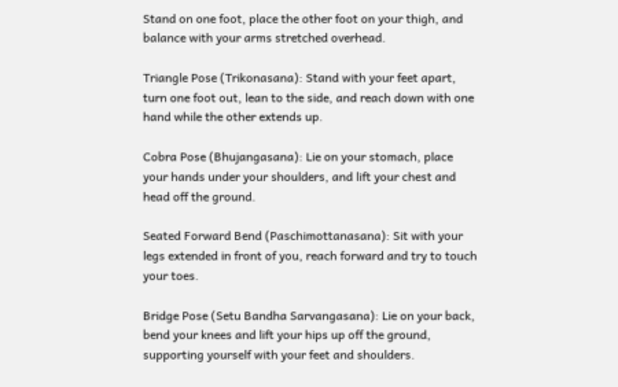Stand on one foot, place the other foot on your thigh, and balance with your arms stretched overhead.

Triangle Pose (Trikonasana): Stand with your feet apart, turn one foot out, lean to the side, and reach down with one hand while the other extends up.

Cobra Pose (Bhujangasana): Lie on your stomach, place your hands under your shoulders, and lift your chest and head off the ground.

Seated Forward Bend (Paschimottanasana): Sit with your legs extended in front of you, reach forward and try to touch your toes.

Bridge Pose (Setu Bandha Sarvangasana): Lie on your back, bend your knees and lift your hips up off the ground, supporting yourself with your feet and shoulders.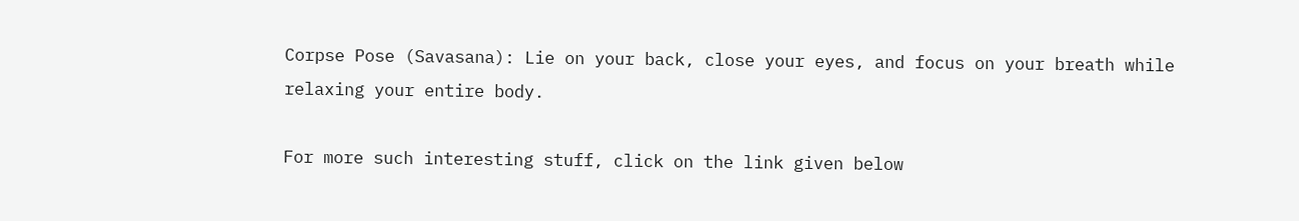Corpse Pose (Savasana): Lie on your back, close your eyes, and focus on your breath while relaxing your entire body.

For more such interesting stuff, click on the link given below